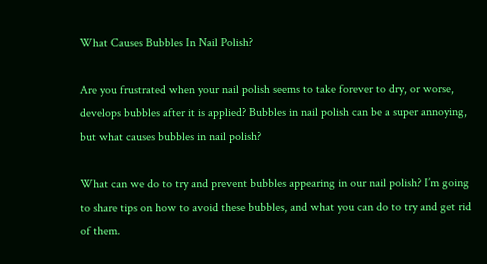What Causes Bubbles In Nail Polish?

Are you frustrated when your nail polish seems to take forever to dry, or worse, develops bubbles after it is applied? Bubbles in nail polish can be a super annoying, but what causes bubbles in nail polish?

What can we do to try and prevent bubbles appearing in our nail polish? I’m going to share tips on how to avoid these bubbles, and what you can do to try and get rid of them.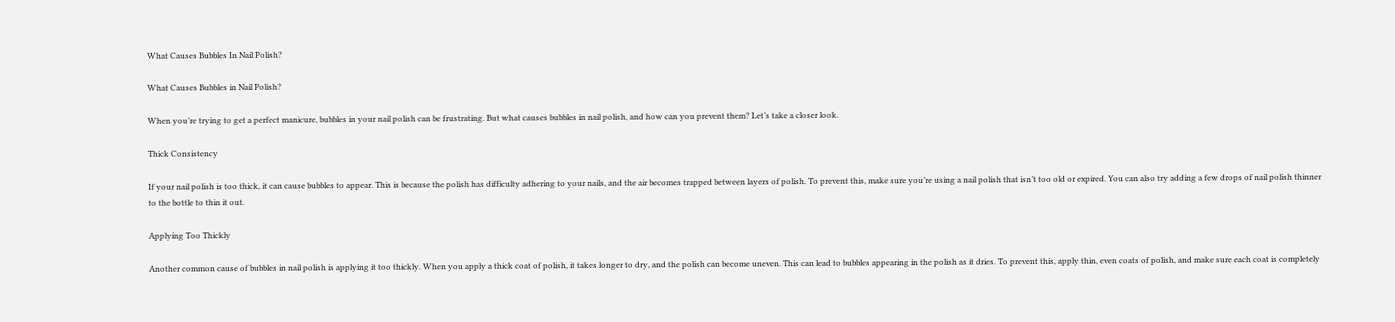What Causes Bubbles In Nail Polish?

What Causes Bubbles in Nail Polish?

When you’re trying to get a perfect manicure, bubbles in your nail polish can be frustrating. But what causes bubbles in nail polish, and how can you prevent them? Let’s take a closer look.

Thick Consistency

If your nail polish is too thick, it can cause bubbles to appear. This is because the polish has difficulty adhering to your nails, and the air becomes trapped between layers of polish. To prevent this, make sure you’re using a nail polish that isn’t too old or expired. You can also try adding a few drops of nail polish thinner to the bottle to thin it out.

Applying Too Thickly

Another common cause of bubbles in nail polish is applying it too thickly. When you apply a thick coat of polish, it takes longer to dry, and the polish can become uneven. This can lead to bubbles appearing in the polish as it dries. To prevent this, apply thin, even coats of polish, and make sure each coat is completely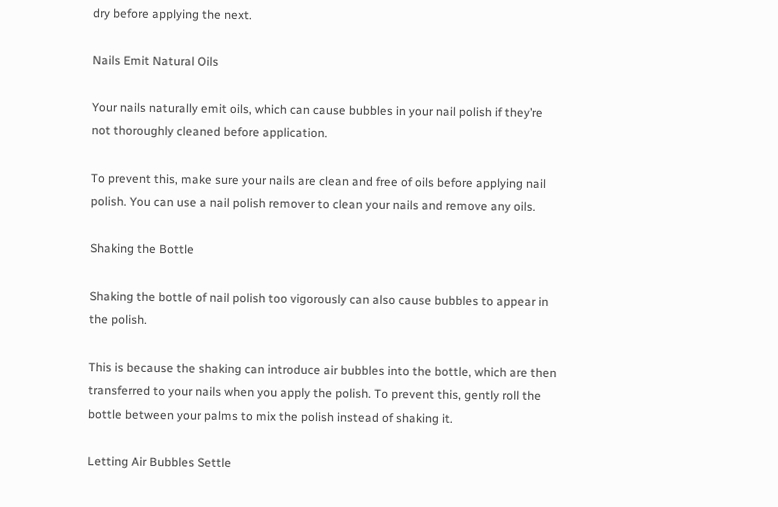dry before applying the next.

Nails Emit Natural Oils

Your nails naturally emit oils, which can cause bubbles in your nail polish if they’re not thoroughly cleaned before application.

To prevent this, make sure your nails are clean and free of oils before applying nail polish. You can use a nail polish remover to clean your nails and remove any oils.

Shaking the Bottle

Shaking the bottle of nail polish too vigorously can also cause bubbles to appear in the polish.

This is because the shaking can introduce air bubbles into the bottle, which are then transferred to your nails when you apply the polish. To prevent this, gently roll the bottle between your palms to mix the polish instead of shaking it.

Letting Air Bubbles Settle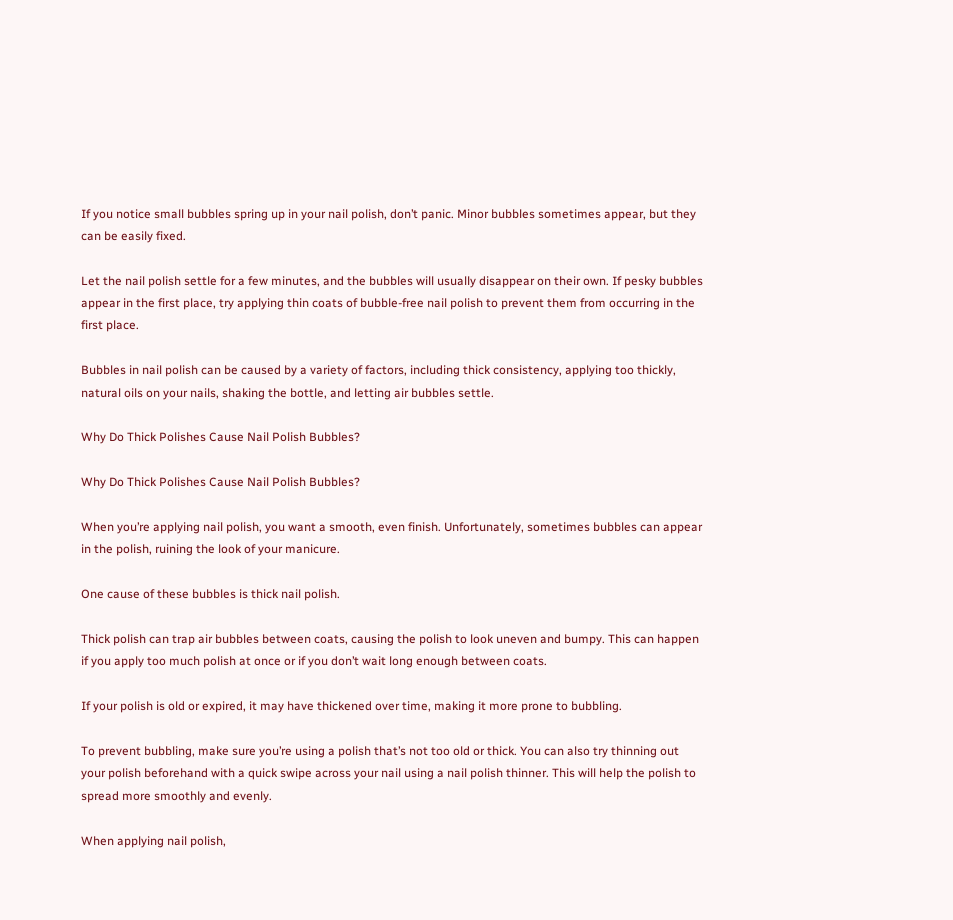If you notice small bubbles spring up in your nail polish, don’t panic. Minor bubbles sometimes appear, but they can be easily fixed.

Let the nail polish settle for a few minutes, and the bubbles will usually disappear on their own. If pesky bubbles appear in the first place, try applying thin coats of bubble-free nail polish to prevent them from occurring in the first place.

Bubbles in nail polish can be caused by a variety of factors, including thick consistency, applying too thickly, natural oils on your nails, shaking the bottle, and letting air bubbles settle.

Why Do Thick Polishes Cause Nail Polish Bubbles?

Why Do Thick Polishes Cause Nail Polish Bubbles?

When you’re applying nail polish, you want a smooth, even finish. Unfortunately, sometimes bubbles can appear in the polish, ruining the look of your manicure.

One cause of these bubbles is thick nail polish.

Thick polish can trap air bubbles between coats, causing the polish to look uneven and bumpy. This can happen if you apply too much polish at once or if you don’t wait long enough between coats.

If your polish is old or expired, it may have thickened over time, making it more prone to bubbling.

To prevent bubbling, make sure you’re using a polish that’s not too old or thick. You can also try thinning out your polish beforehand with a quick swipe across your nail using a nail polish thinner. This will help the polish to spread more smoothly and evenly.

When applying nail polish,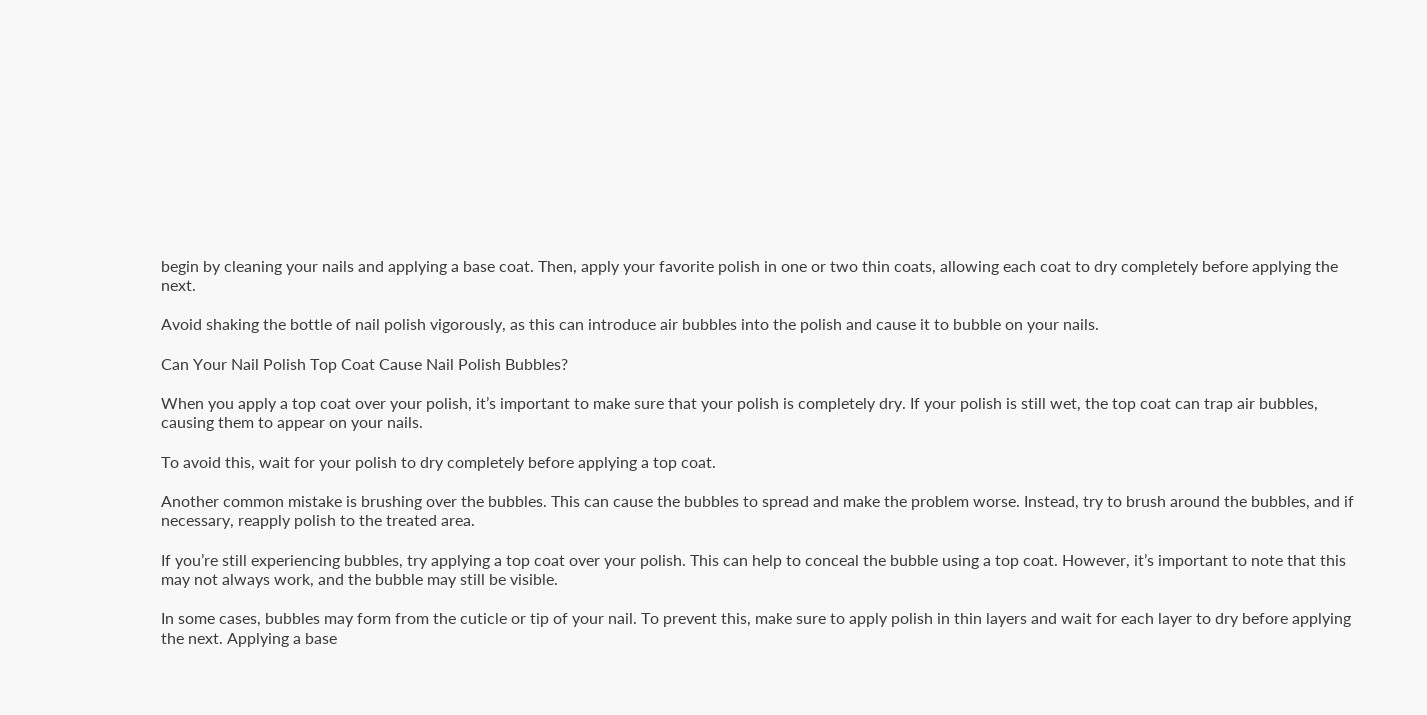begin by cleaning your nails and applying a base coat. Then, apply your favorite polish in one or two thin coats, allowing each coat to dry completely before applying the next.

Avoid shaking the bottle of nail polish vigorously, as this can introduce air bubbles into the polish and cause it to bubble on your nails.

Can Your Nail Polish Top Coat Cause Nail Polish Bubbles?

When you apply a top coat over your polish, it’s important to make sure that your polish is completely dry. If your polish is still wet, the top coat can trap air bubbles, causing them to appear on your nails.

To avoid this, wait for your polish to dry completely before applying a top coat.

Another common mistake is brushing over the bubbles. This can cause the bubbles to spread and make the problem worse. Instead, try to brush around the bubbles, and if necessary, reapply polish to the treated area.

If you’re still experiencing bubbles, try applying a top coat over your polish. This can help to conceal the bubble using a top coat. However, it’s important to note that this may not always work, and the bubble may still be visible.

In some cases, bubbles may form from the cuticle or tip of your nail. To prevent this, make sure to apply polish in thin layers and wait for each layer to dry before applying the next. Applying a base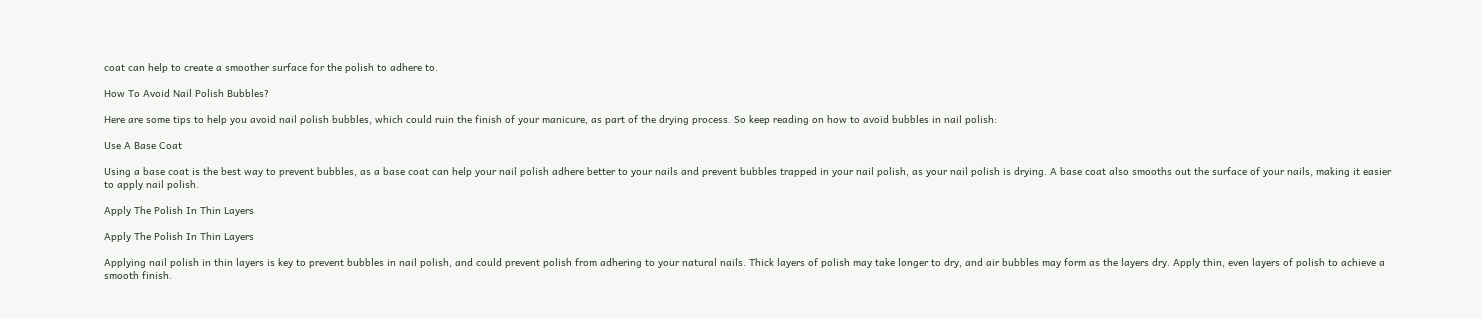coat can help to create a smoother surface for the polish to adhere to.

How To Avoid Nail Polish Bubbles?

Here are some tips to help you avoid nail polish bubbles, which could ruin the finish of your manicure, as part of the drying process. So keep reading on how to avoid bubbles in nail polish:

Use A Base Coat

Using a base coat is the best way to prevent bubbles, as a base coat can help your nail polish adhere better to your nails and prevent bubbles trapped in your nail polish, as your nail polish is drying. A base coat also smooths out the surface of your nails, making it easier to apply nail polish.

Apply The Polish In Thin Layers

Apply The Polish In Thin Layers

Applying nail polish in thin layers is key to prevent bubbles in nail polish, and could prevent polish from adhering to your natural nails. Thick layers of polish may take longer to dry, and air bubbles may form as the layers dry. Apply thin, even layers of polish to achieve a smooth finish.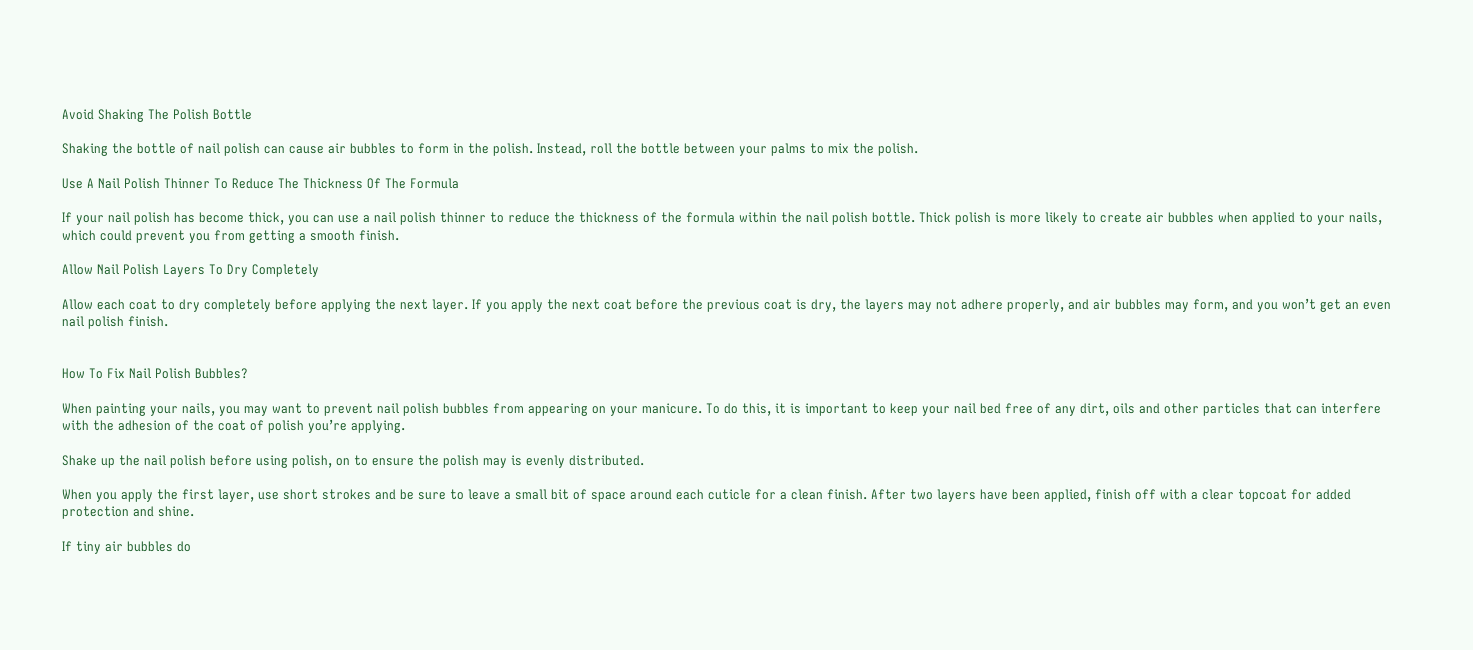Avoid Shaking The Polish Bottle

Shaking the bottle of nail polish can cause air bubbles to form in the polish. Instead, roll the bottle between your palms to mix the polish.

Use A Nail Polish Thinner To Reduce The Thickness Of The Formula

If your nail polish has become thick, you can use a nail polish thinner to reduce the thickness of the formula within the nail polish bottle. Thick polish is more likely to create air bubbles when applied to your nails, which could prevent you from getting a smooth finish.

Allow Nail Polish Layers To Dry Completely

Allow each coat to dry completely before applying the next layer. If you apply the next coat before the previous coat is dry, the layers may not adhere properly, and air bubbles may form, and you won’t get an even nail polish finish.


How To Fix Nail Polish Bubbles?

When painting your nails, you may want to prevent nail polish bubbles from appearing on your manicure. To do this, it is important to keep your nail bed free of any dirt, oils and other particles that can interfere with the adhesion of the coat of polish you’re applying.

Shake up the nail polish before using polish, on to ensure the polish may is evenly distributed.

When you apply the first layer, use short strokes and be sure to leave a small bit of space around each cuticle for a clean finish. After two layers have been applied, finish off with a clear topcoat for added protection and shine.

If tiny air bubbles do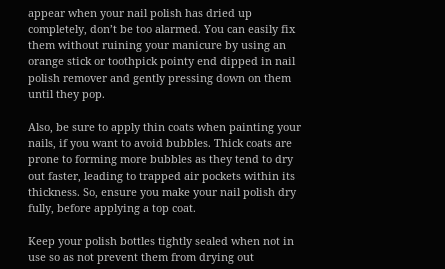appear when your nail polish has dried up completely, don’t be too alarmed. You can easily fix them without ruining your manicure by using an orange stick or toothpick pointy end dipped in nail polish remover and gently pressing down on them until they pop.

Also, be sure to apply thin coats when painting your nails, if you want to avoid bubbles. Thick coats are prone to forming more bubbles as they tend to dry out faster, leading to trapped air pockets within its thickness. So, ensure you make your nail polish dry fully, before applying a top coat.

Keep your polish bottles tightly sealed when not in use so as not prevent them from drying out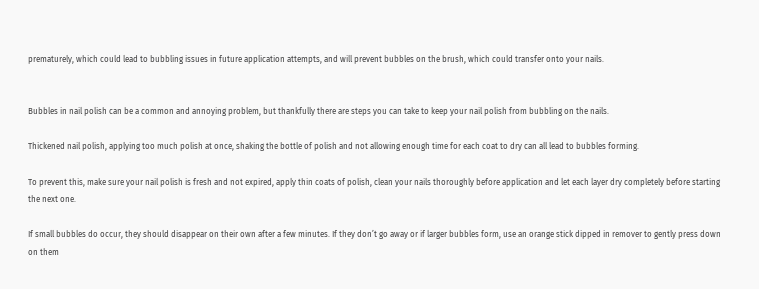prematurely, which could lead to bubbling issues in future application attempts, and will prevent bubbles on the brush, which could transfer onto your nails.


Bubbles in nail polish can be a common and annoying problem, but thankfully there are steps you can take to keep your nail polish from bubbling on the nails.

Thickened nail polish, applying too much polish at once, shaking the bottle of polish and not allowing enough time for each coat to dry can all lead to bubbles forming.

To prevent this, make sure your nail polish is fresh and not expired, apply thin coats of polish, clean your nails thoroughly before application and let each layer dry completely before starting the next one.

If small bubbles do occur, they should disappear on their own after a few minutes. If they don’t go away or if larger bubbles form, use an orange stick dipped in remover to gently press down on them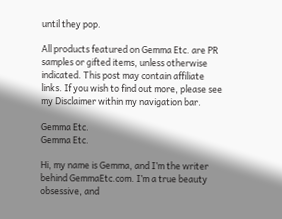until they pop.

All products featured on Gemma Etc. are PR samples or gifted items, unless otherwise indicated. This post may contain affiliate links. If you wish to find out more, please see my Disclaimer within my navigation bar.

Gemma Etc.
Gemma Etc.

Hi, my name is Gemma, and I’m the writer behind GemmaEtc.com. I’m a true beauty obsessive, and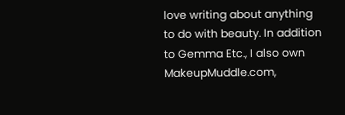love writing about anything to do with beauty. In addition to Gemma Etc., I also own MakeupMuddle.com,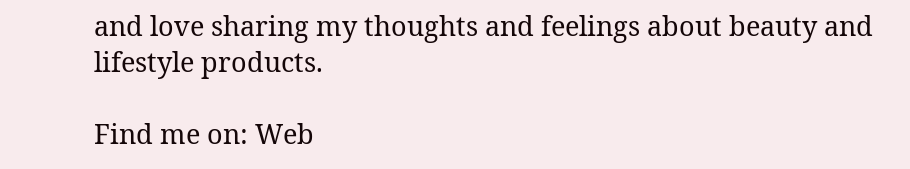and love sharing my thoughts and feelings about beauty and lifestyle products.

Find me on: Web